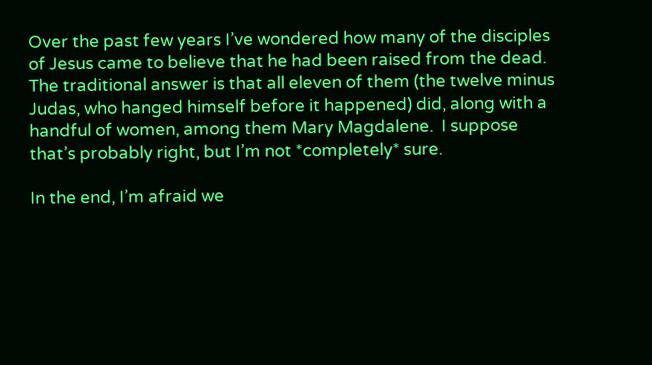Over the past few years I’ve wondered how many of the disciples of Jesus came to believe that he had been raised from the dead.  The traditional answer is that all eleven of them (the twelve minus Judas, who hanged himself before it happened) did, along with a handful of women, among them Mary Magdalene.  I suppose that’s probably right, but I’m not *completely* sure.

In the end, I’m afraid we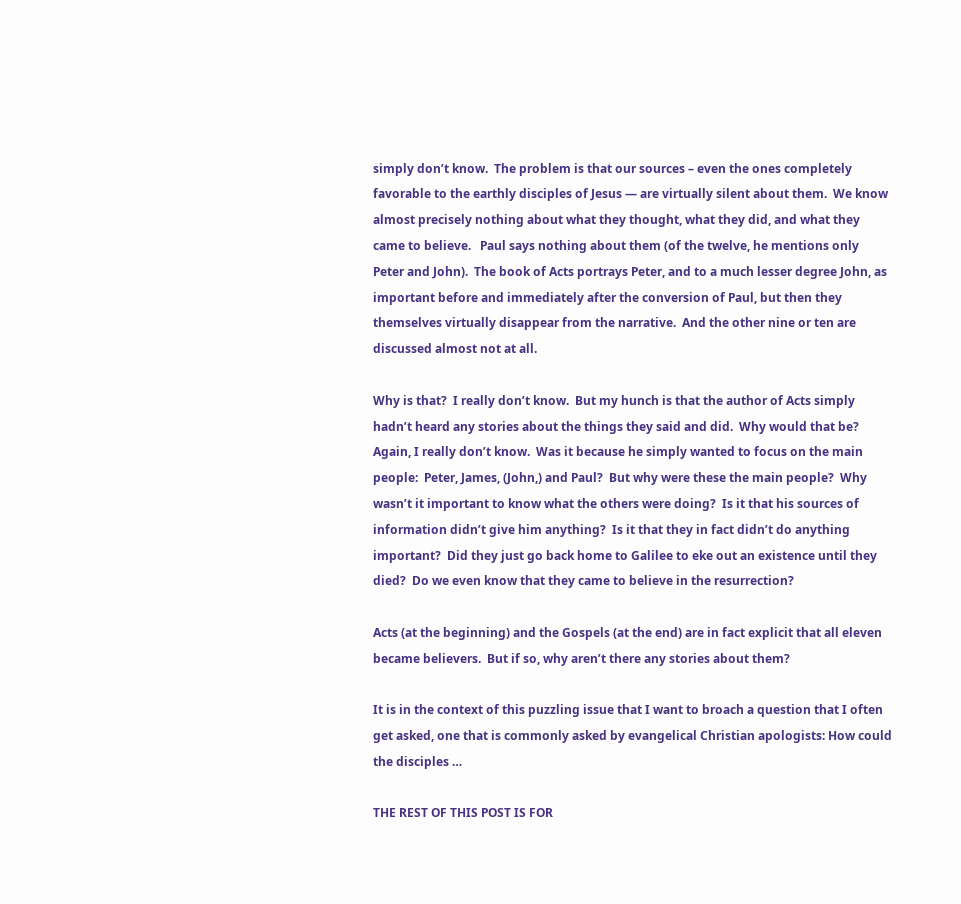simply don’t know.  The problem is that our sources – even the ones completely favorable to the earthly disciples of Jesus — are virtually silent about them.  We know almost precisely nothing about what they thought, what they did, and what they came to believe.   Paul says nothing about them (of the twelve, he mentions only Peter and John).  The book of Acts portrays Peter, and to a much lesser degree John, as important before and immediately after the conversion of Paul, but then they themselves virtually disappear from the narrative.  And the other nine or ten are discussed almost not at all.

Why is that?  I really don’t know.  But my hunch is that the author of Acts simply hadn’t heard any stories about the things they said and did.  Why would that be?  Again, I really don’t know.  Was it because he simply wanted to focus on the main people:  Peter, James, (John,) and Paul?  But why were these the main people?  Why wasn’t it important to know what the others were doing?  Is it that his sources of information didn’t give him anything?  Is it that they in fact didn’t do anything important?  Did they just go back home to Galilee to eke out an existence until they died?  Do we even know that they came to believe in the resurrection?

Acts (at the beginning) and the Gospels (at the end) are in fact explicit that all eleven became believers.  But if so, why aren’t there any stories about them?

It is in the context of this puzzling issue that I want to broach a question that I often get asked, one that is commonly asked by evangelical Christian apologists: How could the disciples …

THE REST OF THIS POST IS FOR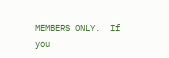MEMBERS ONLY.  If you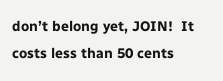don’t belong yet, JOIN!  It costs less than 50 cents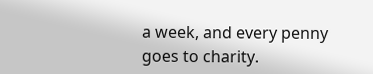a week, and every penny goes to charity.